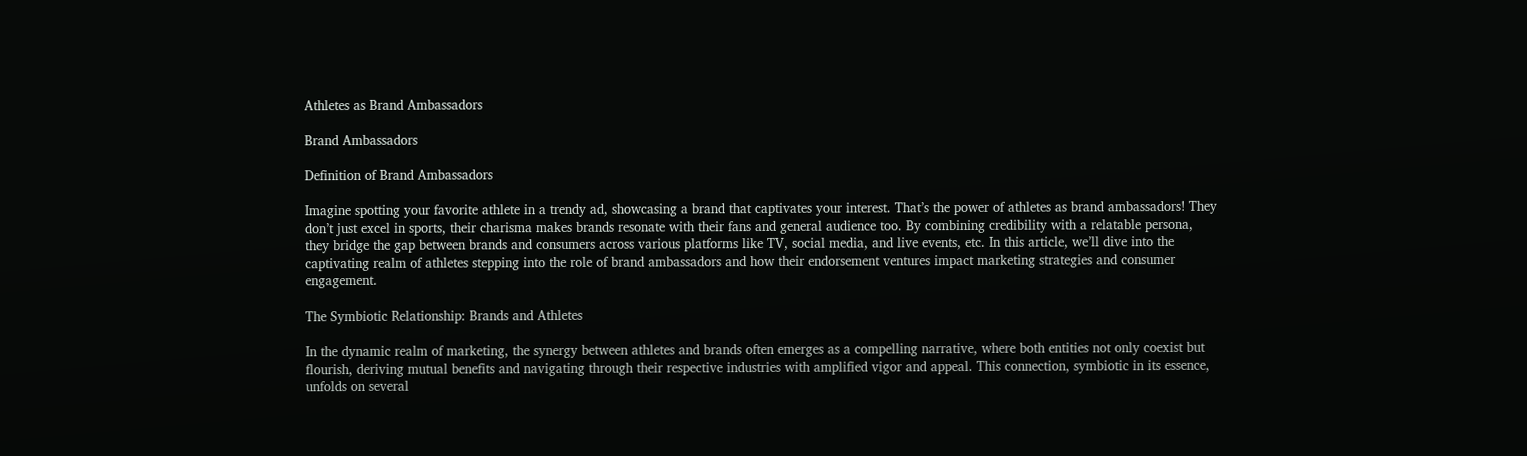Athletes as Brand Ambassadors

Brand Ambassadors

Definition of Brand Ambassadors

Imagine spotting your favorite athlete in a trendy ad, showcasing a brand that captivates your interest. That’s the power of athletes as brand ambassadors! They don’t just excel in sports, their charisma makes brands resonate with their fans and general audience too. By combining credibility with a relatable persona, they bridge the gap between brands and consumers across various platforms like TV, social media, and live events, etc. In this article, we’ll dive into the captivating realm of athletes stepping into the role of brand ambassadors and how their endorsement ventures impact marketing strategies and consumer engagement.

The Symbiotic Relationship: Brands and Athletes

In the dynamic realm of marketing, the synergy between athletes and brands often emerges as a compelling narrative, where both entities not only coexist but flourish, deriving mutual benefits and navigating through their respective industries with amplified vigor and appeal. This connection, symbiotic in its essence, unfolds on several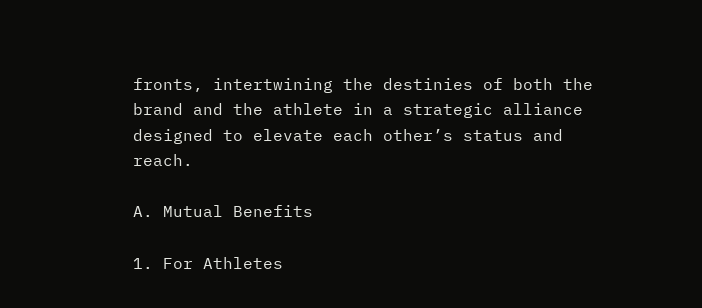fronts, intertwining the destinies of both the brand and the athlete in a strategic alliance designed to elevate each other’s status and reach.

A. Mutual Benefits

1. For Athletes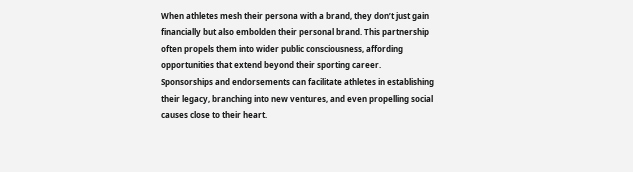When athletes mesh their persona with a brand, they don’t just gain financially but also embolden their personal brand. This partnership often propels them into wider public consciousness, affording opportunities that extend beyond their sporting career. Sponsorships and endorsements can facilitate athletes in establishing their legacy, branching into new ventures, and even propelling social causes close to their heart.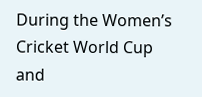During the Women’s Cricket World Cup and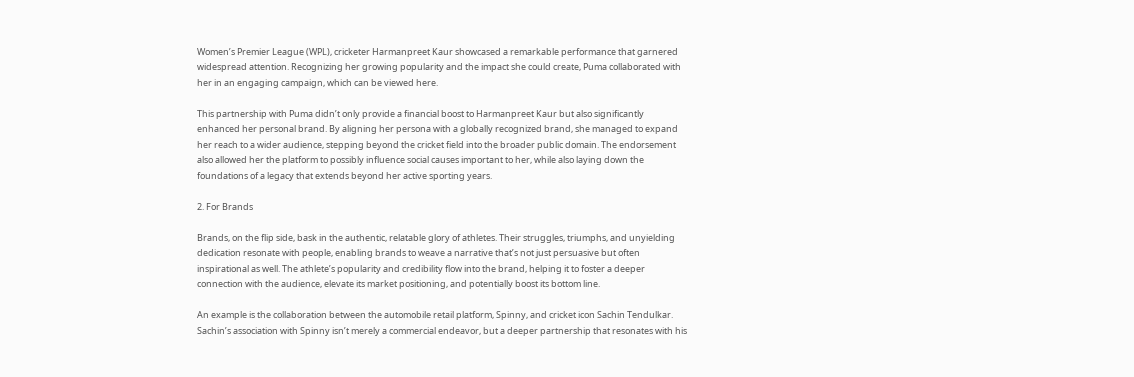Women’s Premier League (WPL), cricketer Harmanpreet Kaur showcased a remarkable performance that garnered widespread attention. Recognizing her growing popularity and the impact she could create, Puma collaborated with her in an engaging campaign, which can be viewed here.

This partnership with Puma didn’t only provide a financial boost to Harmanpreet Kaur but also significantly enhanced her personal brand. By aligning her persona with a globally recognized brand, she managed to expand her reach to a wider audience, stepping beyond the cricket field into the broader public domain. The endorsement also allowed her the platform to possibly influence social causes important to her, while also laying down the foundations of a legacy that extends beyond her active sporting years.

2. For Brands

Brands, on the flip side, bask in the authentic, relatable glory of athletes. Their struggles, triumphs, and unyielding dedication resonate with people, enabling brands to weave a narrative that’s not just persuasive but often inspirational as well. The athlete’s popularity and credibility flow into the brand, helping it to foster a deeper connection with the audience, elevate its market positioning, and potentially boost its bottom line.

An example is the collaboration between the automobile retail platform, Spinny, and cricket icon Sachin Tendulkar. Sachin’s association with Spinny isn’t merely a commercial endeavor, but a deeper partnership that resonates with his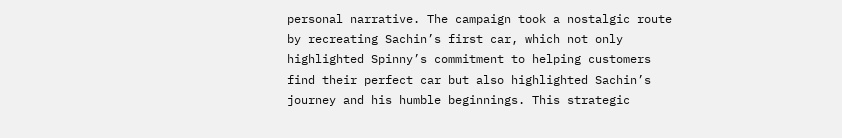personal narrative. The campaign took a nostalgic route by recreating Sachin’s first car, which not only highlighted Spinny’s commitment to helping customers find their perfect car but also highlighted Sachin’s journey and his humble beginnings. This strategic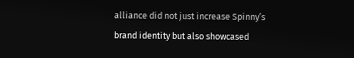alliance did not just increase Spinny’s brand identity but also showcased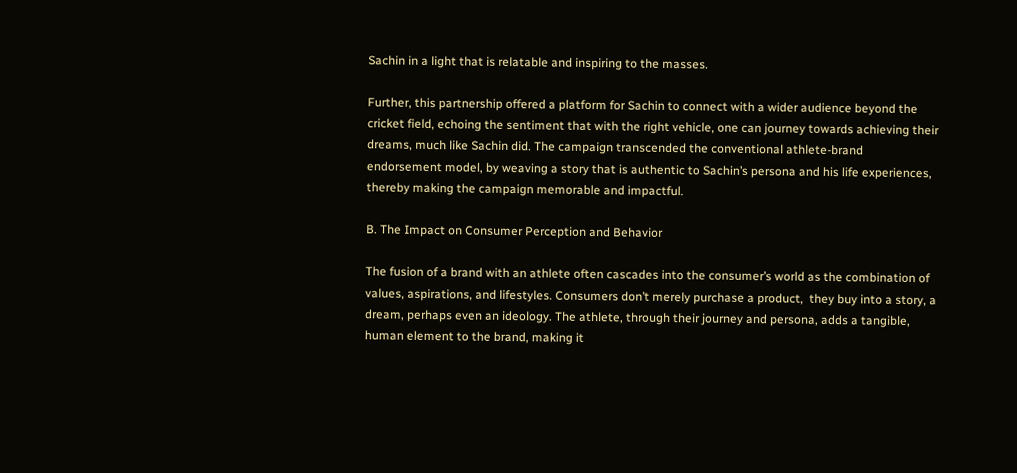Sachin in a light that is relatable and inspiring to the masses.

Further, this partnership offered a platform for Sachin to connect with a wider audience beyond the cricket field, echoing the sentiment that with the right vehicle, one can journey towards achieving their dreams, much like Sachin did. The campaign transcended the conventional athlete-brand endorsement model, by weaving a story that is authentic to Sachin’s persona and his life experiences, thereby making the campaign memorable and impactful.

B. The Impact on Consumer Perception and Behavior

The fusion of a brand with an athlete often cascades into the consumer’s world as the combination of values, aspirations, and lifestyles. Consumers don’t merely purchase a product,  they buy into a story, a dream, perhaps even an ideology. The athlete, through their journey and persona, adds a tangible, human element to the brand, making it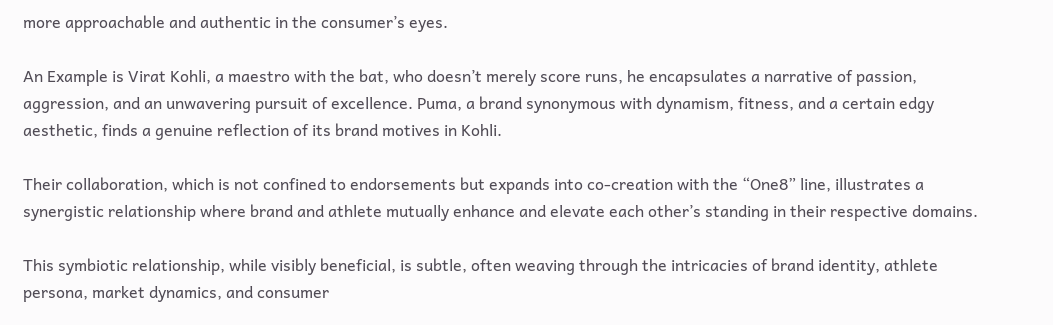more approachable and authentic in the consumer’s eyes.

An Example is Virat Kohli, a maestro with the bat, who doesn’t merely score runs, he encapsulates a narrative of passion, aggression, and an unwavering pursuit of excellence. Puma, a brand synonymous with dynamism, fitness, and a certain edgy aesthetic, finds a genuine reflection of its brand motives in Kohli.

Their collaboration, which is not confined to endorsements but expands into co-creation with the “One8” line, illustrates a synergistic relationship where brand and athlete mutually enhance and elevate each other’s standing in their respective domains.

This symbiotic relationship, while visibly beneficial, is subtle, often weaving through the intricacies of brand identity, athlete persona, market dynamics, and consumer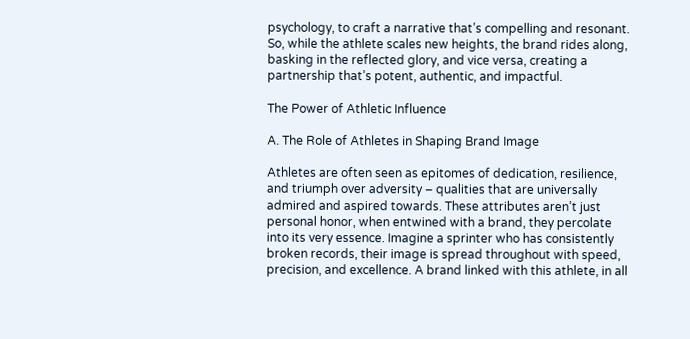psychology, to craft a narrative that’s compelling and resonant. So, while the athlete scales new heights, the brand rides along, basking in the reflected glory, and vice versa, creating a partnership that’s potent, authentic, and impactful.

The Power of Athletic Influence

A. The Role of Athletes in Shaping Brand Image

Athletes are often seen as epitomes of dedication, resilience, and triumph over adversity – qualities that are universally admired and aspired towards. These attributes aren’t just personal honor, when entwined with a brand, they percolate into its very essence. Imagine a sprinter who has consistently broken records, their image is spread throughout with speed, precision, and excellence. A brand linked with this athlete, in all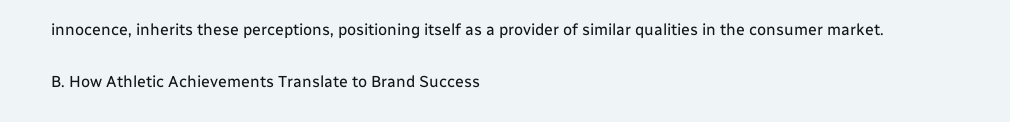innocence, inherits these perceptions, positioning itself as a provider of similar qualities in the consumer market.

B. How Athletic Achievements Translate to Brand Success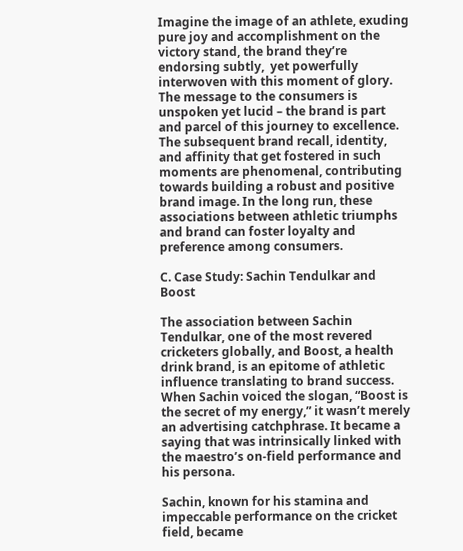Imagine the image of an athlete, exuding pure joy and accomplishment on the victory stand, the brand they’re endorsing subtly,  yet powerfully interwoven with this moment of glory. The message to the consumers is unspoken yet lucid – the brand is part and parcel of this journey to excellence. The subsequent brand recall, identity, and affinity that get fostered in such moments are phenomenal, contributing towards building a robust and positive brand image. In the long run, these associations between athletic triumphs and brand can foster loyalty and preference among consumers.

C. Case Study: Sachin Tendulkar and Boost

The association between Sachin Tendulkar, one of the most revered cricketers globally, and Boost, a health drink brand, is an epitome of athletic influence translating to brand success. When Sachin voiced the slogan, “Boost is the secret of my energy,” it wasn’t merely an advertising catchphrase. It became a saying that was intrinsically linked with the maestro’s on-field performance and his persona.

Sachin, known for his stamina and impeccable performance on the cricket field, became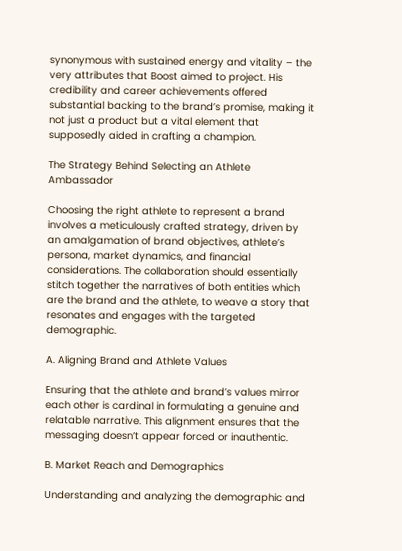synonymous with sustained energy and vitality – the very attributes that Boost aimed to project. His credibility and career achievements offered substantial backing to the brand’s promise, making it not just a product but a vital element that supposedly aided in crafting a champion.

The Strategy Behind Selecting an Athlete Ambassador

Choosing the right athlete to represent a brand involves a meticulously crafted strategy, driven by an amalgamation of brand objectives, athlete’s persona, market dynamics, and financial considerations. The collaboration should essentially stitch together the narratives of both entities which are the brand and the athlete, to weave a story that resonates and engages with the targeted demographic.

A. Aligning Brand and Athlete Values

Ensuring that the athlete and brand’s values mirror each other is cardinal in formulating a genuine and relatable narrative. This alignment ensures that the messaging doesn’t appear forced or inauthentic.

B. Market Reach and Demographics

Understanding and analyzing the demographic and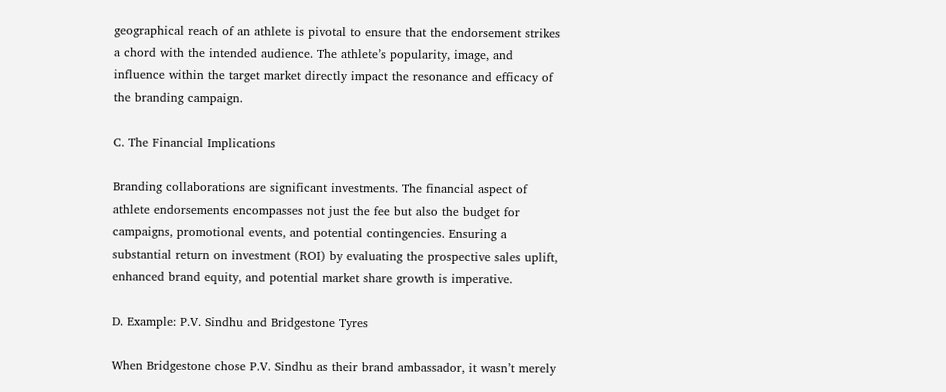geographical reach of an athlete is pivotal to ensure that the endorsement strikes a chord with the intended audience. The athlete’s popularity, image, and influence within the target market directly impact the resonance and efficacy of the branding campaign.

C. The Financial Implications

Branding collaborations are significant investments. The financial aspect of athlete endorsements encompasses not just the fee but also the budget for campaigns, promotional events, and potential contingencies. Ensuring a substantial return on investment (ROI) by evaluating the prospective sales uplift, enhanced brand equity, and potential market share growth is imperative.

D. Example: P.V. Sindhu and Bridgestone Tyres

When Bridgestone chose P.V. Sindhu as their brand ambassador, it wasn’t merely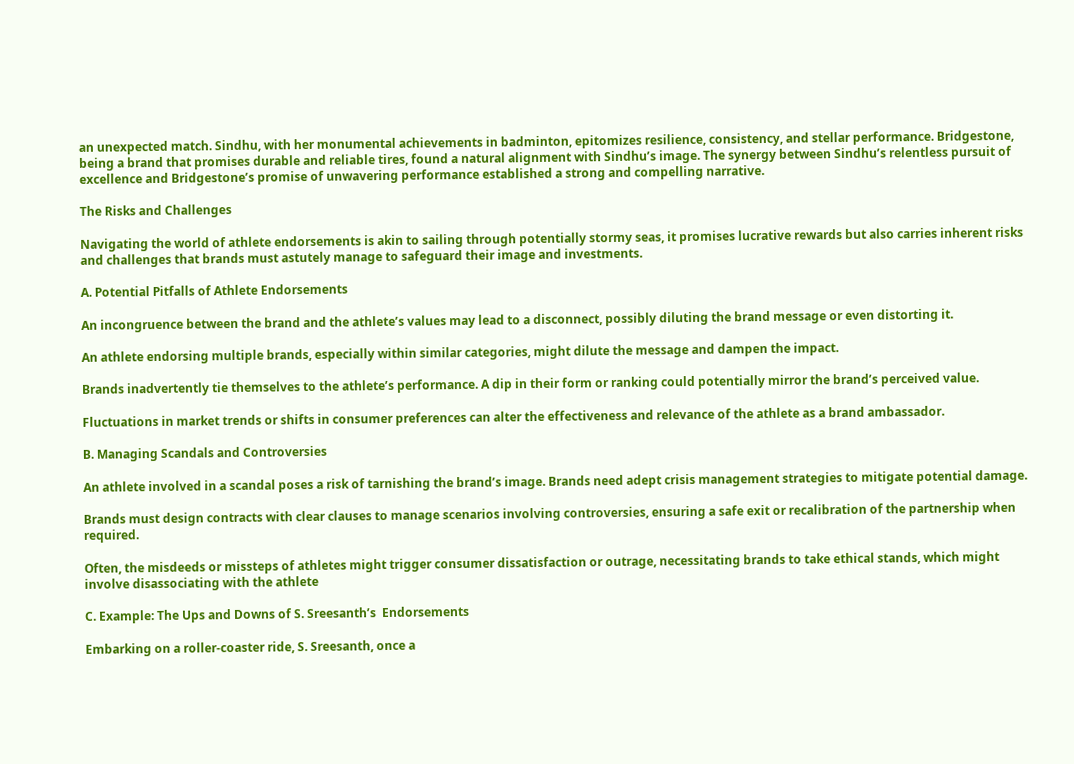an unexpected match. Sindhu, with her monumental achievements in badminton, epitomizes resilience, consistency, and stellar performance. Bridgestone, being a brand that promises durable and reliable tires, found a natural alignment with Sindhu’s image. The synergy between Sindhu’s relentless pursuit of excellence and Bridgestone’s promise of unwavering performance established a strong and compelling narrative.

The Risks and Challenges

Navigating the world of athlete endorsements is akin to sailing through potentially stormy seas, it promises lucrative rewards but also carries inherent risks and challenges that brands must astutely manage to safeguard their image and investments.

A. Potential Pitfalls of Athlete Endorsements

An incongruence between the brand and the athlete’s values may lead to a disconnect, possibly diluting the brand message or even distorting it.

An athlete endorsing multiple brands, especially within similar categories, might dilute the message and dampen the impact.

Brands inadvertently tie themselves to the athlete’s performance. A dip in their form or ranking could potentially mirror the brand’s perceived value.

Fluctuations in market trends or shifts in consumer preferences can alter the effectiveness and relevance of the athlete as a brand ambassador.

B. Managing Scandals and Controversies

An athlete involved in a scandal poses a risk of tarnishing the brand’s image. Brands need adept crisis management strategies to mitigate potential damage.

Brands must design contracts with clear clauses to manage scenarios involving controversies, ensuring a safe exit or recalibration of the partnership when required.

Often, the misdeeds or missteps of athletes might trigger consumer dissatisfaction or outrage, necessitating brands to take ethical stands, which might involve disassociating with the athlete

C. Example: The Ups and Downs of S. Sreesanth’s  Endorsements

Embarking on a roller-coaster ride, S. Sreesanth, once a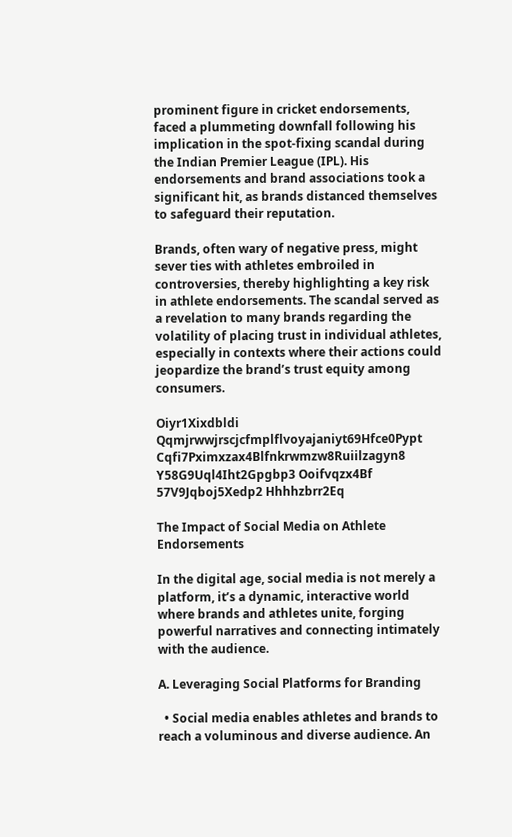prominent figure in cricket endorsements, faced a plummeting downfall following his implication in the spot-fixing scandal during the Indian Premier League (IPL). His endorsements and brand associations took a significant hit, as brands distanced themselves to safeguard their reputation.

Brands, often wary of negative press, might sever ties with athletes embroiled in controversies, thereby highlighting a key risk in athlete endorsements. The scandal served as a revelation to many brands regarding the volatility of placing trust in individual athletes, especially in contexts where their actions could jeopardize the brand’s trust equity among consumers.

Oiyr1Xixdbldi Qqmjrwwjrscjcfmplflvoyajaniyt69Hfce0Pypt Cqfi7Pximxzax4Blfnkrwmzw8Ruiilzagyn8 Y58G9Uql4Iht2Gpgbp3 Ooifvqzx4Bf 57V9Jqboj5Xedp2 Hhhhzbrr2Eq

The Impact of Social Media on Athlete Endorsements

In the digital age, social media is not merely a platform, it’s a dynamic, interactive world where brands and athletes unite, forging powerful narratives and connecting intimately with the audience.

A. Leveraging Social Platforms for Branding

  • Social media enables athletes and brands to reach a voluminous and diverse audience. An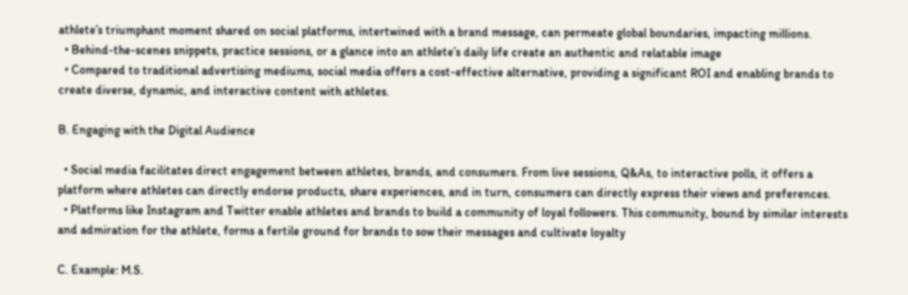athlete’s triumphant moment shared on social platforms, intertwined with a brand message, can permeate global boundaries, impacting millions.
  • Behind-the-scenes snippets, practice sessions, or a glance into an athlete’s daily life create an authentic and relatable image
  • Compared to traditional advertising mediums, social media offers a cost-effective alternative, providing a significant ROI and enabling brands to create diverse, dynamic, and interactive content with athletes.

B. Engaging with the Digital Audience

  • Social media facilitates direct engagement between athletes, brands, and consumers. From live sessions, Q&As, to interactive polls, it offers a platform where athletes can directly endorse products, share experiences, and in turn, consumers can directly express their views and preferences.
  • Platforms like Instagram and Twitter enable athletes and brands to build a community of loyal followers. This community, bound by similar interests and admiration for the athlete, forms a fertile ground for brands to sow their messages and cultivate loyalty

C. Example: M.S.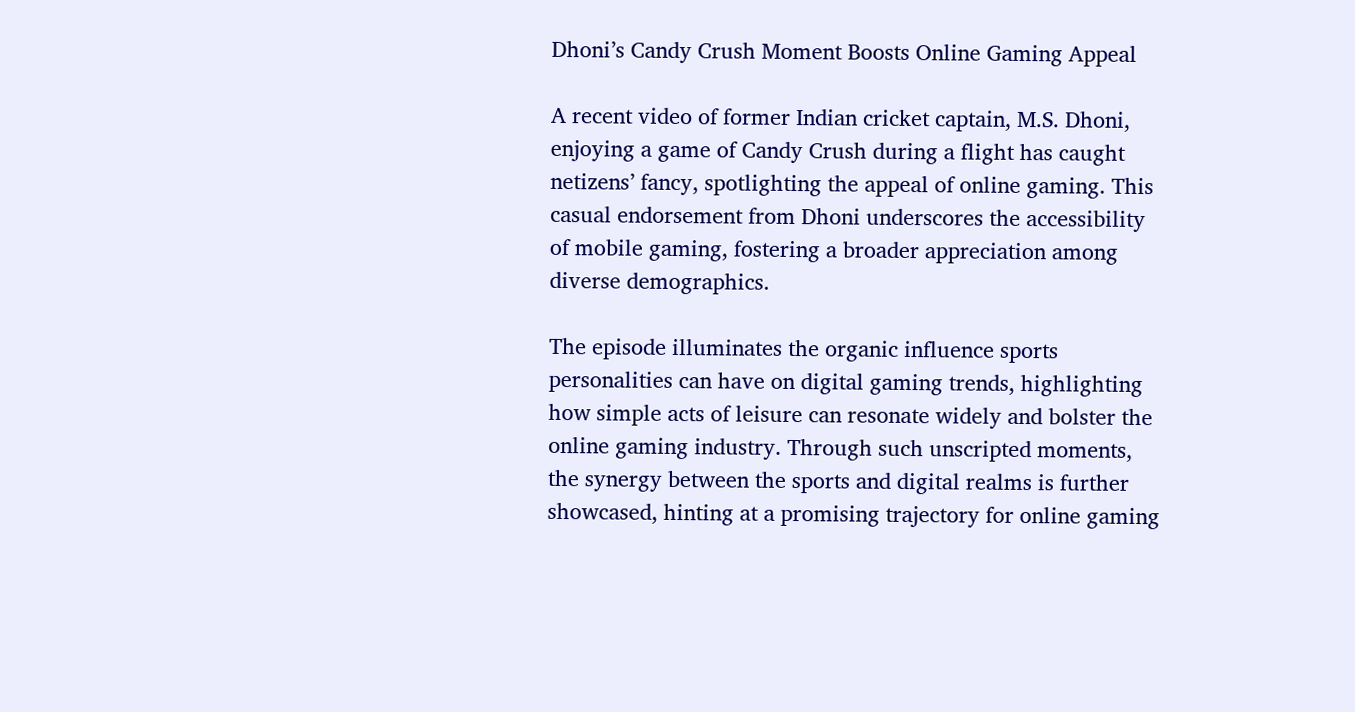Dhoni’s Candy Crush Moment Boosts Online Gaming Appeal

A recent video of former Indian cricket captain, M.S. Dhoni, enjoying a game of Candy Crush during a flight has caught netizens’ fancy, spotlighting the appeal of online gaming. This casual endorsement from Dhoni underscores the accessibility of mobile gaming, fostering a broader appreciation among diverse demographics.

The episode illuminates the organic influence sports personalities can have on digital gaming trends, highlighting how simple acts of leisure can resonate widely and bolster the online gaming industry. Through such unscripted moments, the synergy between the sports and digital realms is further showcased, hinting at a promising trajectory for online gaming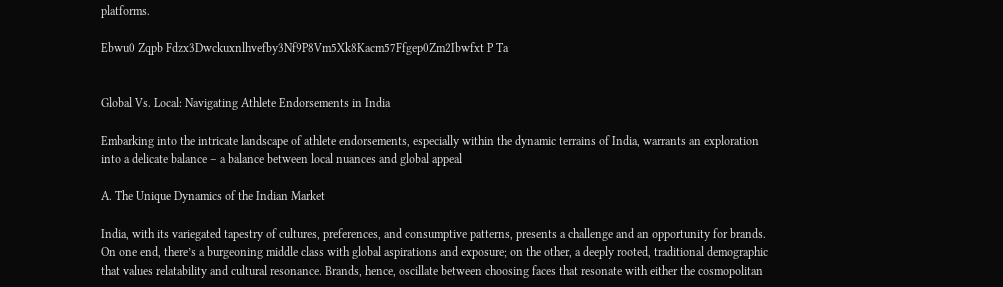platforms.

Ebwu0 Zqpb Fdzx3Dwckuxnlhvefby3Nf9P8Vm5Xk8Kacm57Ffgep0Zm2Ibwfxt P Ta


Global Vs. Local: Navigating Athlete Endorsements in India

Embarking into the intricate landscape of athlete endorsements, especially within the dynamic terrains of India, warrants an exploration into a delicate balance – a balance between local nuances and global appeal

A. The Unique Dynamics of the Indian Market

India, with its variegated tapestry of cultures, preferences, and consumptive patterns, presents a challenge and an opportunity for brands. On one end, there’s a burgeoning middle class with global aspirations and exposure; on the other, a deeply rooted, traditional demographic that values relatability and cultural resonance. Brands, hence, oscillate between choosing faces that resonate with either the cosmopolitan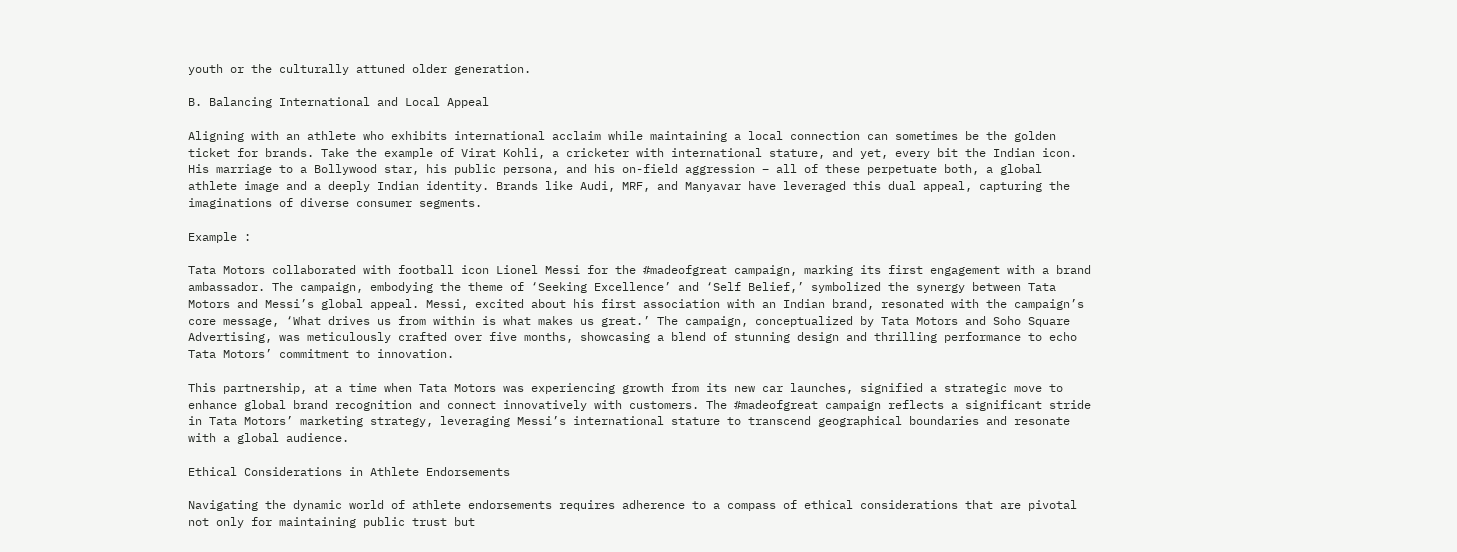youth or the culturally attuned older generation.

B. Balancing International and Local Appeal

Aligning with an athlete who exhibits international acclaim while maintaining a local connection can sometimes be the golden ticket for brands. Take the example of Virat Kohli, a cricketer with international stature, and yet, every bit the Indian icon. His marriage to a Bollywood star, his public persona, and his on-field aggression – all of these perpetuate both, a global athlete image and a deeply Indian identity. Brands like Audi, MRF, and Manyavar have leveraged this dual appeal, capturing the imaginations of diverse consumer segments.

Example :

Tata Motors collaborated with football icon Lionel Messi for the #madeofgreat campaign, marking its first engagement with a brand ambassador. The campaign, embodying the theme of ‘Seeking Excellence’ and ‘Self Belief,’ symbolized the synergy between Tata Motors and Messi’s global appeal. Messi, excited about his first association with an Indian brand, resonated with the campaign’s core message, ‘What drives us from within is what makes us great.’ The campaign, conceptualized by Tata Motors and Soho Square Advertising, was meticulously crafted over five months, showcasing a blend of stunning design and thrilling performance to echo Tata Motors’ commitment to innovation.

This partnership, at a time when Tata Motors was experiencing growth from its new car launches, signified a strategic move to enhance global brand recognition and connect innovatively with customers. The #madeofgreat campaign reflects a significant stride in Tata Motors’ marketing strategy, leveraging Messi’s international stature to transcend geographical boundaries and resonate with a global audience.

Ethical Considerations in Athlete Endorsements

Navigating the dynamic world of athlete endorsements requires adherence to a compass of ethical considerations that are pivotal not only for maintaining public trust but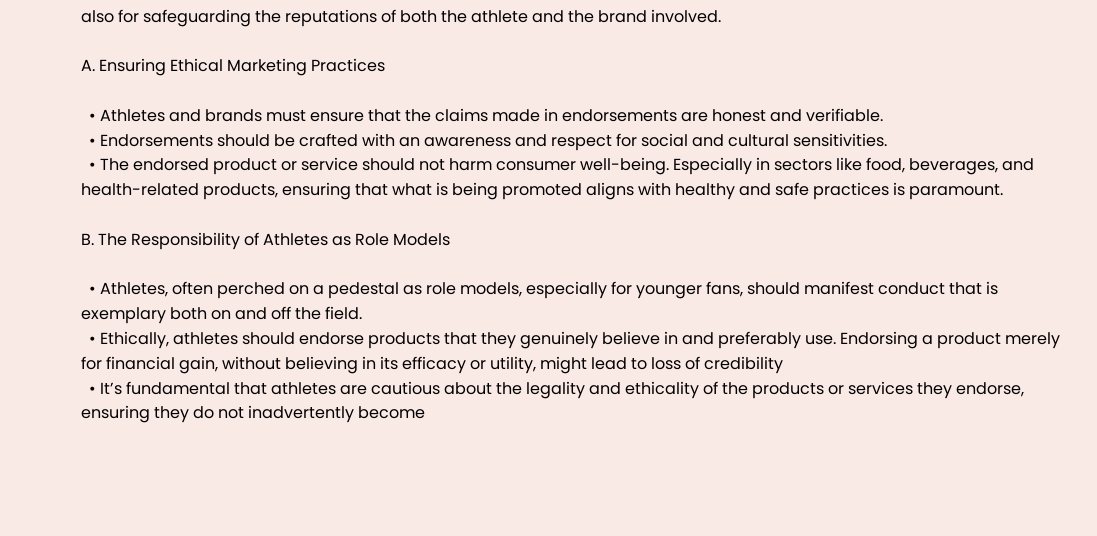also for safeguarding the reputations of both the athlete and the brand involved.

A. Ensuring Ethical Marketing Practices

  • Athletes and brands must ensure that the claims made in endorsements are honest and verifiable.
  • Endorsements should be crafted with an awareness and respect for social and cultural sensitivities.
  • The endorsed product or service should not harm consumer well-being. Especially in sectors like food, beverages, and health-related products, ensuring that what is being promoted aligns with healthy and safe practices is paramount.

B. The Responsibility of Athletes as Role Models

  • Athletes, often perched on a pedestal as role models, especially for younger fans, should manifest conduct that is exemplary both on and off the field.
  • Ethically, athletes should endorse products that they genuinely believe in and preferably use. Endorsing a product merely for financial gain, without believing in its efficacy or utility, might lead to loss of credibility
  • It’s fundamental that athletes are cautious about the legality and ethicality of the products or services they endorse, ensuring they do not inadvertently become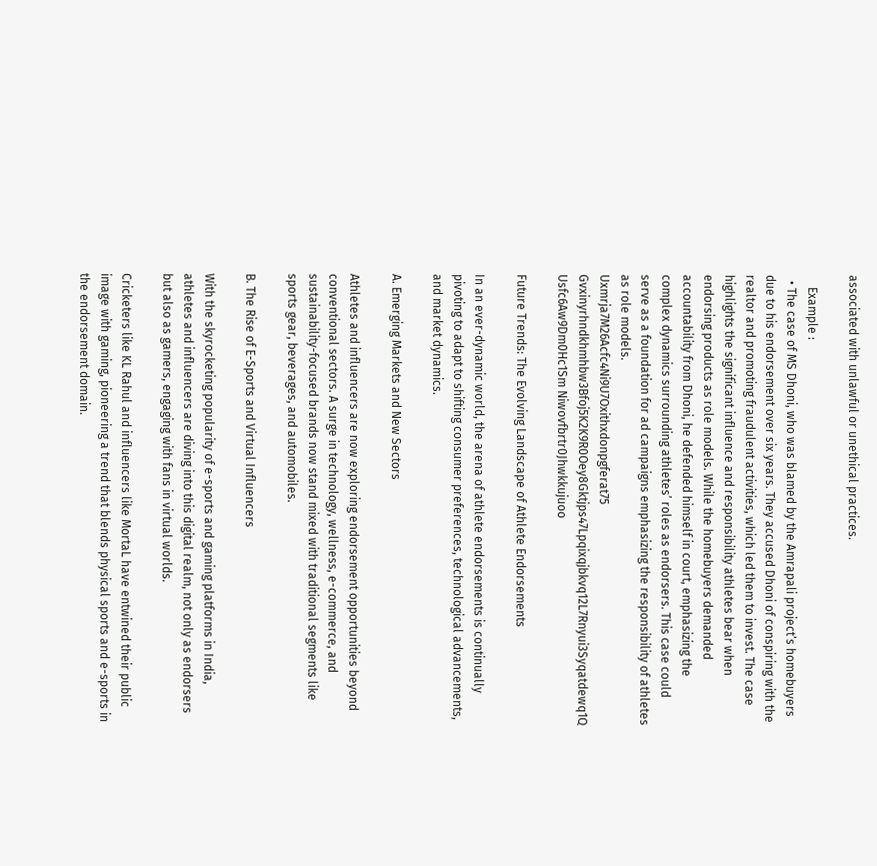associated with unlawful or unethical practices.

    Example :
  • The case of MS Dhoni, who was blamed by the Amrapali project’s homebuyers due to his endorsement over six years. They accused Dhoni of conspiring with the realtor and promoting fraudulent activities, which led them to invest. The case highlights the significant influence and responsibility athletes bear when endorsing products as role models. While the homebuyers demanded accountability from Dhoni, he defended himself in court, emphasizing the complex dynamics surrounding athletes’ roles as endorsers. This case could serve as a foundation for ad campaigns emphasizing the responsibility of athletes as role models.
Uxmrja7M26Acfc4Ni9U7Oxithxdonpgferat75 Gvxinyrhndkhmhbw3Bfoj5K2K9R0Oey8Gktjps47Lpqixqjbkvq12L7Rnyui3Syqatdewq1Q Usfc6Aw9Dm0Hc1Sm Niwovfbrtr0Jhwkkujuoo

Future Trends: The Evolving Landscape of Athlete Endorsements

In an ever-dynamic world, the arena of athlete endorsements is continually pivoting to adapt to shifting consumer preferences, technological advancements, and market dynamics.

A. Emerging Markets and New Sectors

Athletes and influencers are now exploring endorsement opportunities beyond conventional sectors. A surge in technology, wellness, e-commerce, and sustainability-focused brands now stand mixed with traditional segments like sports gear, beverages, and automobiles.

B. The Rise of E-Sports and Virtual Influencers

With the skyrocketing popularity of e-sports and gaming platforms in India, athletes and influencers are diving into this digital realm, not only as endorsers but also as gamers, engaging with fans in virtual worlds.

Cricketers like KL Rahul and influencers like MortaL have entwined their public image with gaming, pioneering a trend that blends physical sports and e-sports in the endorsement domain.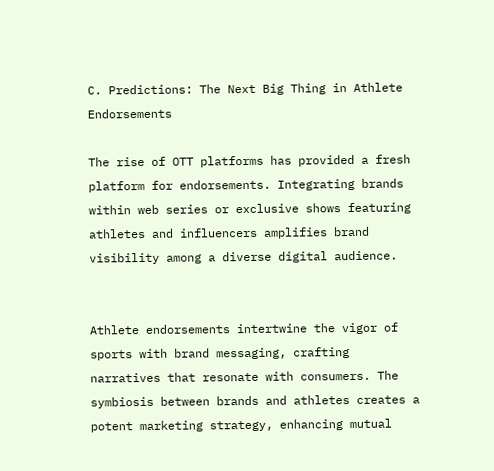C. Predictions: The Next Big Thing in Athlete Endorsements

The rise of OTT platforms has provided a fresh platform for endorsements. Integrating brands within web series or exclusive shows featuring athletes and influencers amplifies brand visibility among a diverse digital audience.


Athlete endorsements intertwine the vigor of sports with brand messaging, crafting narratives that resonate with consumers. The symbiosis between brands and athletes creates a potent marketing strategy, enhancing mutual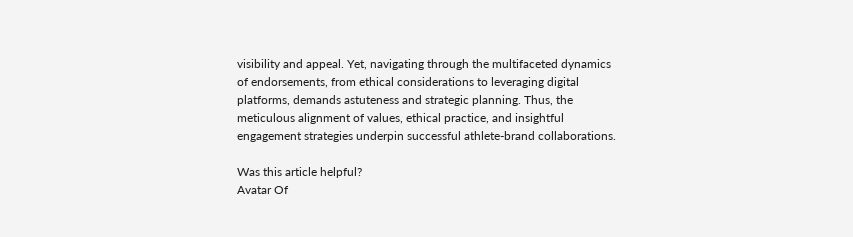visibility and appeal. Yet, navigating through the multifaceted dynamics of endorsements, from ethical considerations to leveraging digital platforms, demands astuteness and strategic planning. Thus, the meticulous alignment of values, ethical practice, and insightful engagement strategies underpin successful athlete-brand collaborations.

Was this article helpful?
Avatar Of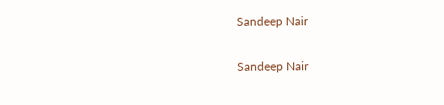Sandeep Nair

Sandeep Nair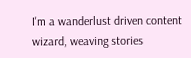I'm a wanderlust driven content wizard, weaving stories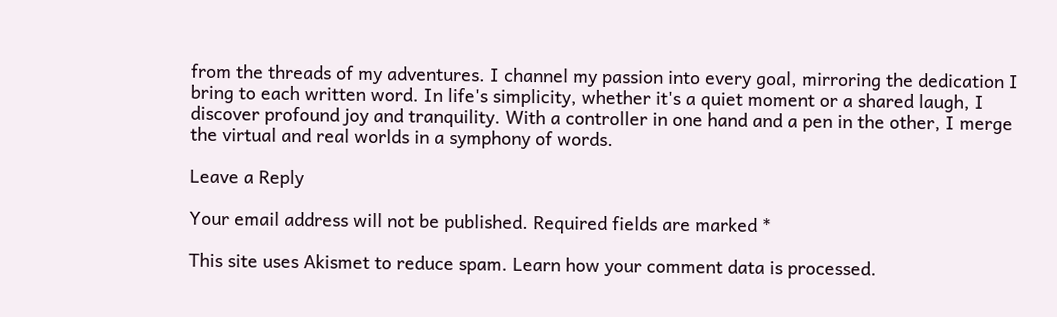from the threads of my adventures. I channel my passion into every goal, mirroring the dedication I bring to each written word. In life's simplicity, whether it's a quiet moment or a shared laugh, I discover profound joy and tranquility. With a controller in one hand and a pen in the other, I merge the virtual and real worlds in a symphony of words.

Leave a Reply

Your email address will not be published. Required fields are marked *

This site uses Akismet to reduce spam. Learn how your comment data is processed.